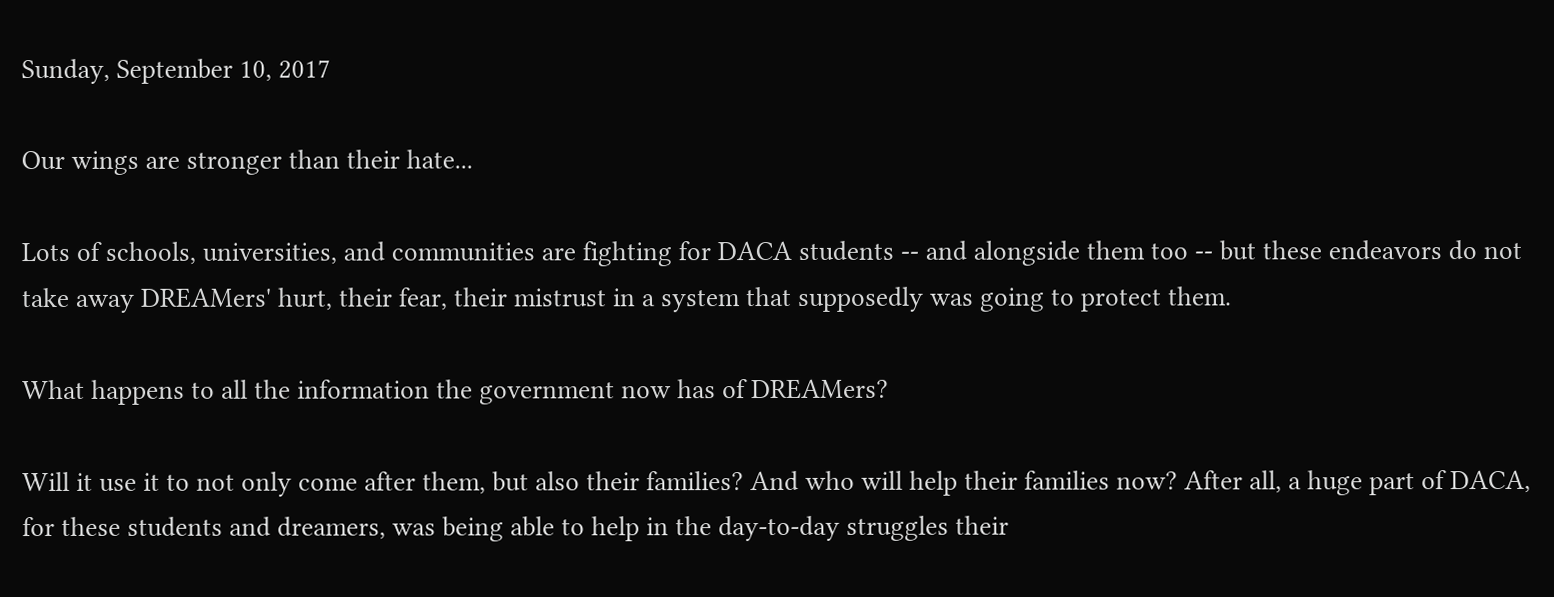Sunday, September 10, 2017

Our wings are stronger than their hate...

Lots of schools, universities, and communities are fighting for DACA students -- and alongside them too -- but these endeavors do not take away DREAMers' hurt, their fear, their mistrust in a system that supposedly was going to protect them.

What happens to all the information the government now has of DREAMers?

Will it use it to not only come after them, but also their families? And who will help their families now? After all, a huge part of DACA, for these students and dreamers, was being able to help in the day-to-day struggles their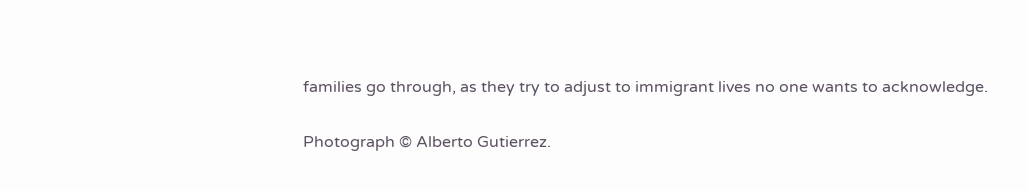families go through, as they try to adjust to immigrant lives no one wants to acknowledge.

Photograph © Alberto Gutierrez.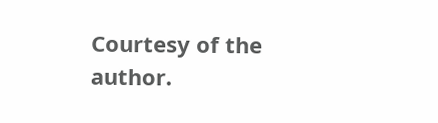Courtesy of the author.